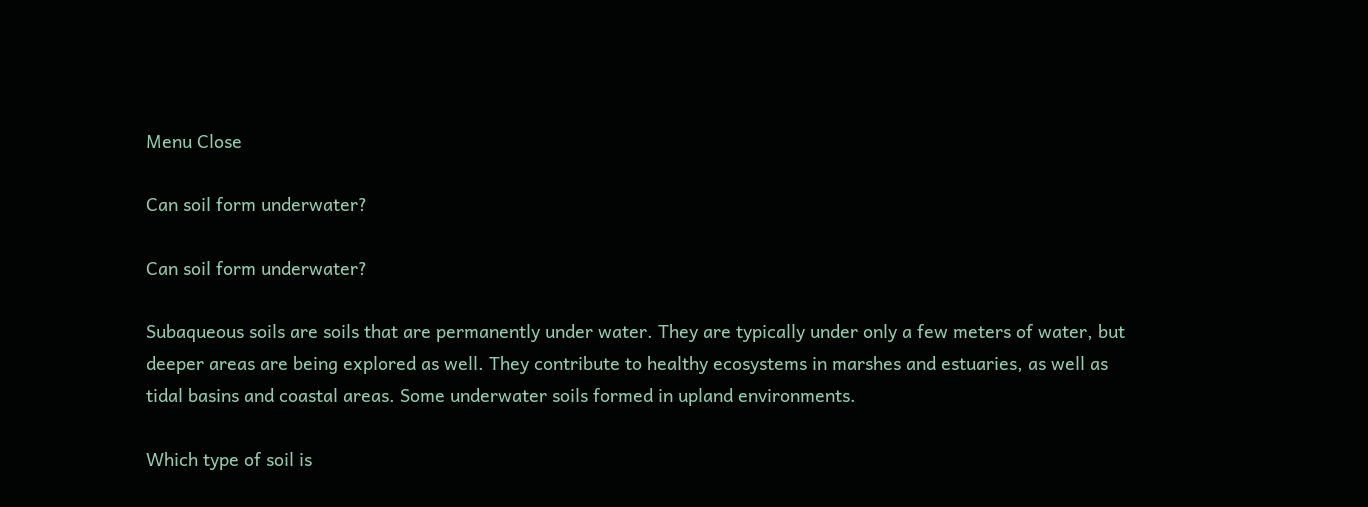Menu Close

Can soil form underwater?

Can soil form underwater?

Subaqueous soils are soils that are permanently under water. They are typically under only a few meters of water, but deeper areas are being explored as well. They contribute to healthy ecosystems in marshes and estuaries, as well as tidal basins and coastal areas. Some underwater soils formed in upland environments.

Which type of soil is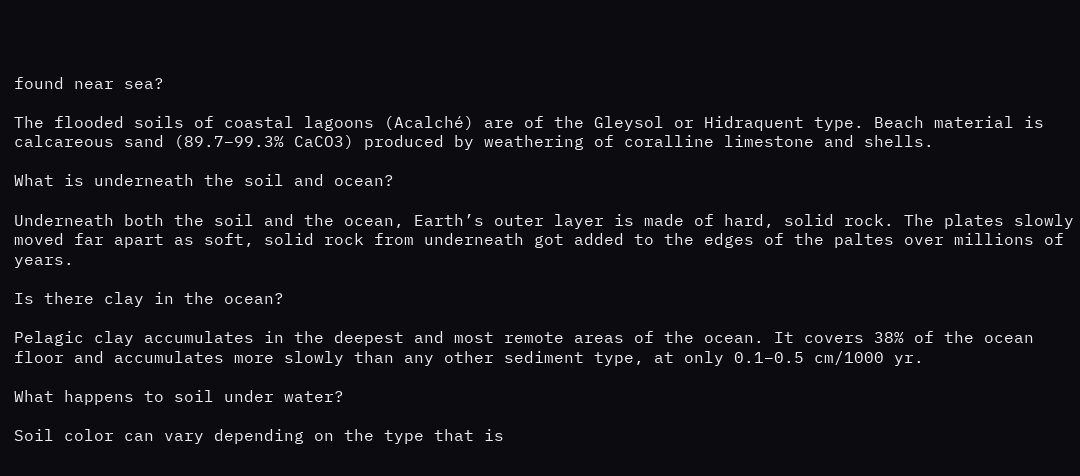found near sea?

The flooded soils of coastal lagoons (Acalché) are of the Gleysol or Hidraquent type. Beach material is calcareous sand (89.7–99.3% CaCO3) produced by weathering of coralline limestone and shells.

What is underneath the soil and ocean?

Underneath both the soil and the ocean, Earth’s outer layer is made of hard, solid rock. The plates slowly moved far apart as soft, solid rock from underneath got added to the edges of the paltes over millions of years.

Is there clay in the ocean?

Pelagic clay accumulates in the deepest and most remote areas of the ocean. It covers 38% of the ocean floor and accumulates more slowly than any other sediment type, at only 0.1–0.5 cm/1000 yr.

What happens to soil under water?

Soil color can vary depending on the type that is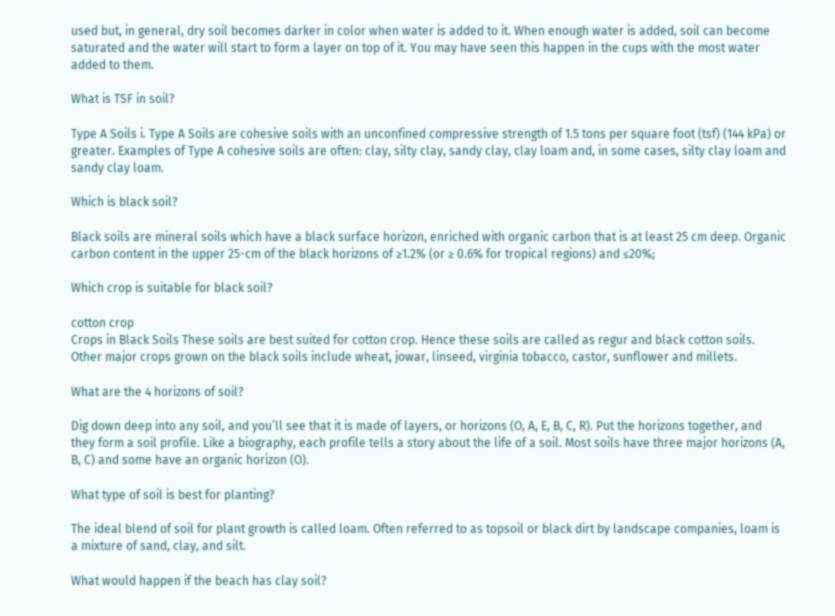used but, in general, dry soil becomes darker in color when water is added to it. When enough water is added, soil can become saturated and the water will start to form a layer on top of it. You may have seen this happen in the cups with the most water added to them.

What is TSF in soil?

Type A Soils i. Type A Soils are cohesive soils with an unconfined compressive strength of 1.5 tons per square foot (tsf) (144 kPa) or greater. Examples of Type A cohesive soils are often: clay, silty clay, sandy clay, clay loam and, in some cases, silty clay loam and sandy clay loam.

Which is black soil?

Black soils are mineral soils which have a black surface horizon, enriched with organic carbon that is at least 25 cm deep. Organic carbon content in the upper 25-cm of the black horizons of ≥1.2% (or ≥ 0.6% for tropical regions) and ≤20%;

Which crop is suitable for black soil?

cotton crop
Crops in Black Soils These soils are best suited for cotton crop. Hence these soils are called as regur and black cotton soils. Other major crops grown on the black soils include wheat, jowar, linseed, virginia tobacco, castor, sunflower and millets.

What are the 4 horizons of soil?

Dig down deep into any soil, and you’ll see that it is made of layers, or horizons (O, A, E, B, C, R). Put the horizons together, and they form a soil profile. Like a biography, each profile tells a story about the life of a soil. Most soils have three major horizons (A, B, C) and some have an organic horizon (O).

What type of soil is best for planting?

The ideal blend of soil for plant growth is called loam. Often referred to as topsoil or black dirt by landscape companies, loam is a mixture of sand, clay, and silt.

What would happen if the beach has clay soil?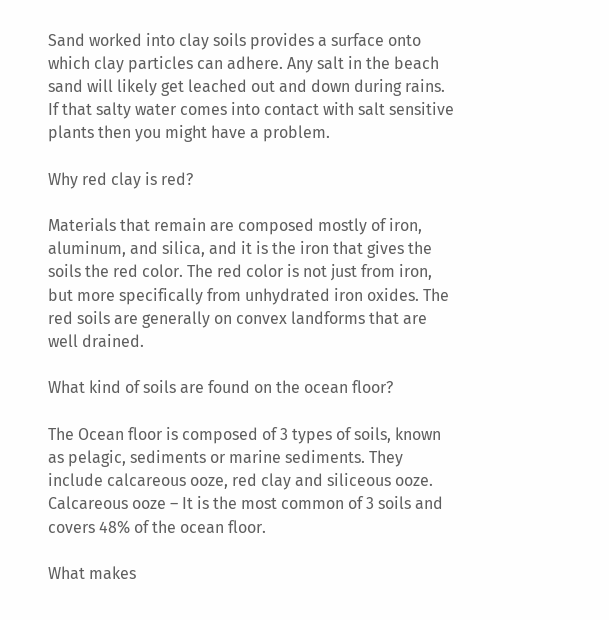Sand worked into clay soils provides a surface onto which clay particles can adhere. Any salt in the beach sand will likely get leached out and down during rains. If that salty water comes into contact with salt sensitive plants then you might have a problem.

Why red clay is red?

Materials that remain are composed mostly of iron, aluminum, and silica, and it is the iron that gives the soils the red color. The red color is not just from iron, but more specifically from unhydrated iron oxides. The red soils are generally on convex landforms that are well drained.

What kind of soils are found on the ocean floor?

The Ocean floor is composed of 3 types of soils, known as pelagic, sediments or marine sediments. They include calcareous ooze, red clay and siliceous ooze. Calcareous ooze – It is the most common of 3 soils and covers 48% of the ocean floor.

What makes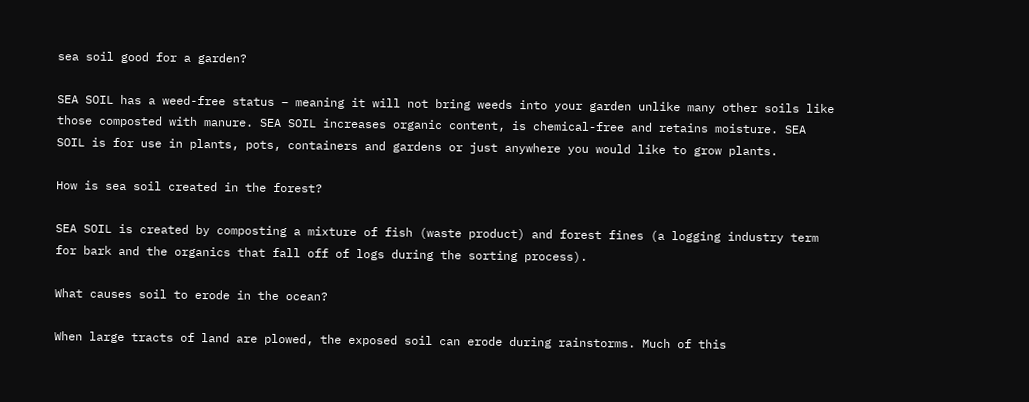sea soil good for a garden?

SEA SOIL has a weed-free status – meaning it will not bring weeds into your garden unlike many other soils like those composted with manure. SEA SOIL increases organic content, is chemical-free and retains moisture. SEA SOIL is for use in plants, pots, containers and gardens or just anywhere you would like to grow plants.

How is sea soil created in the forest?

SEA SOIL is created by composting a mixture of fish (waste product) and forest fines (a logging industry term for bark and the organics that fall off of logs during the sorting process).

What causes soil to erode in the ocean?

When large tracts of land are plowed, the exposed soil can erode during rainstorms. Much of this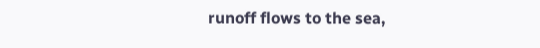runoff flows to the sea,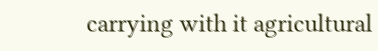carrying with it agricultural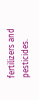fertilizers and pesticides.